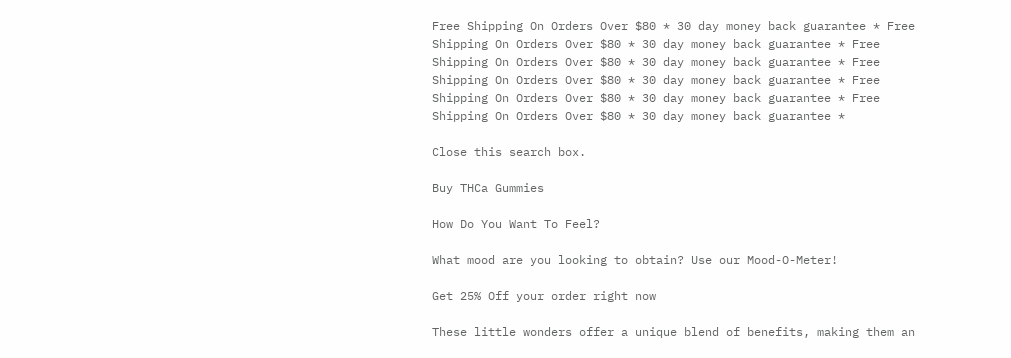Free Shipping On Orders Over $80 * 30 day money back guarantee * Free Shipping On Orders Over $80 * 30 day money back guarantee * Free Shipping On Orders Over $80 * 30 day money back guarantee * Free Shipping On Orders Over $80 * 30 day money back guarantee * Free Shipping On Orders Over $80 * 30 day money back guarantee * Free Shipping On Orders Over $80 * 30 day money back guarantee *

Close this search box.

Buy THCa Gummies

How Do You Want To Feel?

What mood are you looking to obtain? Use our Mood-O-Meter!

Get 25% Off your order right now

These little wonders offer a unique blend of benefits, making them an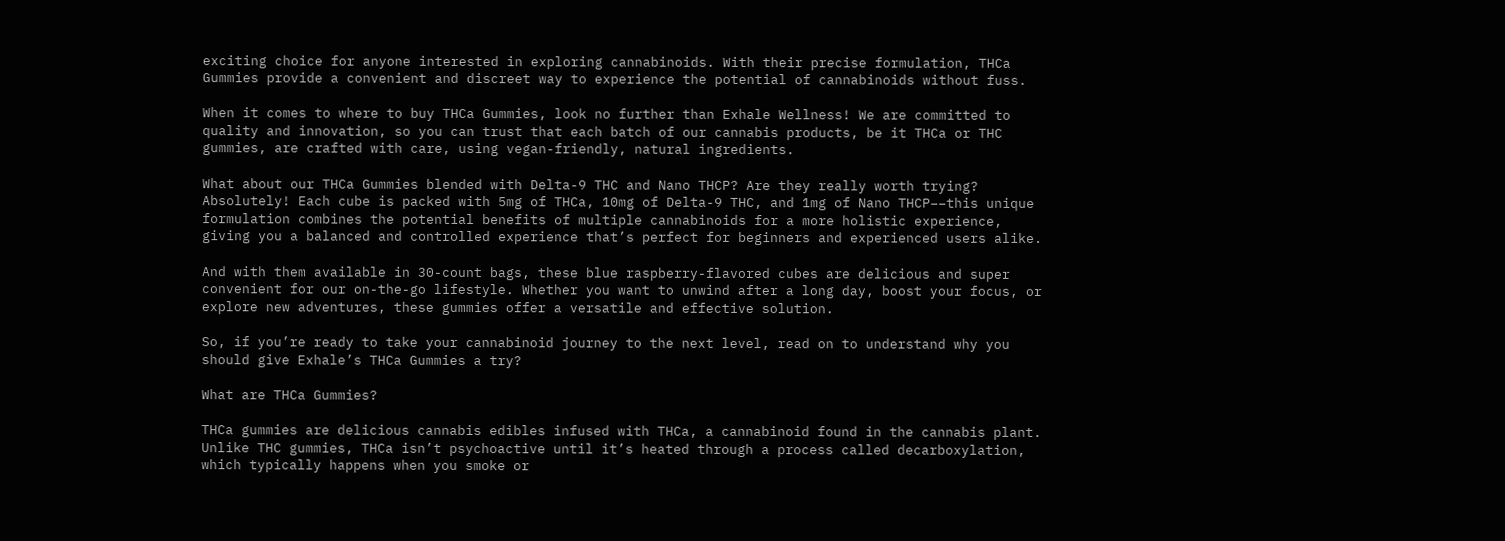exciting choice for anyone interested in exploring cannabinoids. With their precise formulation, THCa Gummies provide a convenient and discreet way to experience the potential of cannabinoids without fuss.

When it comes to where to buy THCa Gummies, look no further than Exhale Wellness! We are committed to quality and innovation, so you can trust that each batch of our cannabis products, be it THCa or THC gummies, are crafted with care, using vegan-friendly, natural ingredients.

What about our THCa Gummies blended with Delta-9 THC and Nano THCP? Are they really worth trying? Absolutely! Each cube is packed with 5mg of THCa, 10mg of Delta-9 THC, and 1mg of Nano THCP––this unique formulation combines the potential benefits of multiple cannabinoids for a more holistic experience, giving you a balanced and controlled experience that’s perfect for beginners and experienced users alike.

And with them available in 30-count bags, these blue raspberry-flavored cubes are delicious and super convenient for our on-the-go lifestyle. Whether you want to unwind after a long day, boost your focus, or explore new adventures, these gummies offer a versatile and effective solution.

So, if you’re ready to take your cannabinoid journey to the next level, read on to understand why you should give Exhale’s THCa Gummies a try?

What are THCa Gummies?

THCa gummies are delicious cannabis edibles infused with THCa, a cannabinoid found in the cannabis plant. Unlike THC gummies, THCa isn’t psychoactive until it’s heated through a process called decarboxylation, which typically happens when you smoke or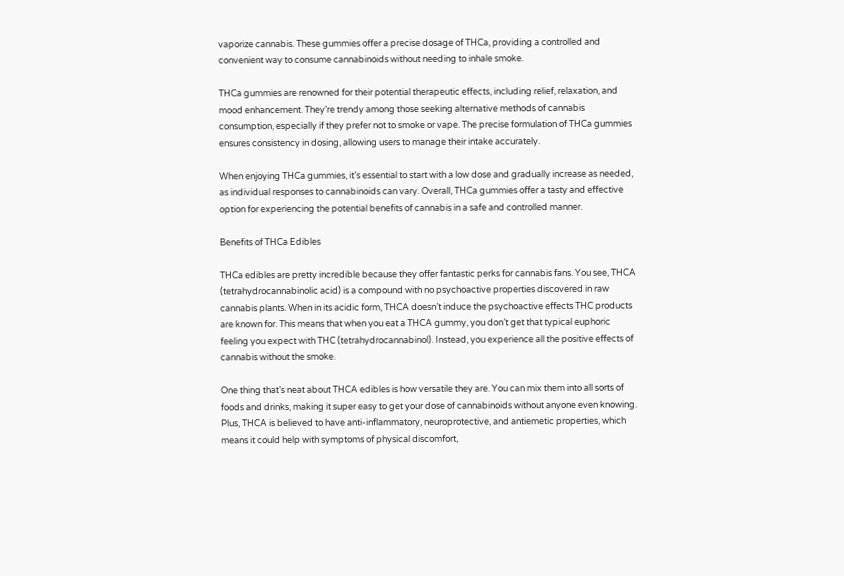vaporize cannabis. These gummies offer a precise dosage of THCa, providing a controlled and convenient way to consume cannabinoids without needing to inhale smoke.

THCa gummies are renowned for their potential therapeutic effects, including relief, relaxation, and mood enhancement. They’re trendy among those seeking alternative methods of cannabis consumption, especially if they prefer not to smoke or vape. The precise formulation of THCa gummies ensures consistency in dosing, allowing users to manage their intake accurately.

When enjoying THCa gummies, it’s essential to start with a low dose and gradually increase as needed, as individual responses to cannabinoids can vary. Overall, THCa gummies offer a tasty and effective option for experiencing the potential benefits of cannabis in a safe and controlled manner.

Benefits of THCa Edibles

THCa edibles are pretty incredible because they offer fantastic perks for cannabis fans. You see, THCA (tetrahydrocannabinolic acid) is a compound with no psychoactive properties discovered in raw cannabis plants. When in its acidic form, THCA doesn’t induce the psychoactive effects THC products are known for. This means that when you eat a THCA gummy, you don’t get that typical euphoric feeling you expect with THC (tetrahydrocannabinol). Instead, you experience all the positive effects of cannabis without the smoke.

One thing that’s neat about THCA edibles is how versatile they are. You can mix them into all sorts of foods and drinks, making it super easy to get your dose of cannabinoids without anyone even knowing. Plus, THCA is believed to have anti-inflammatory, neuroprotective, and antiemetic properties, which means it could help with symptoms of physical discomfort,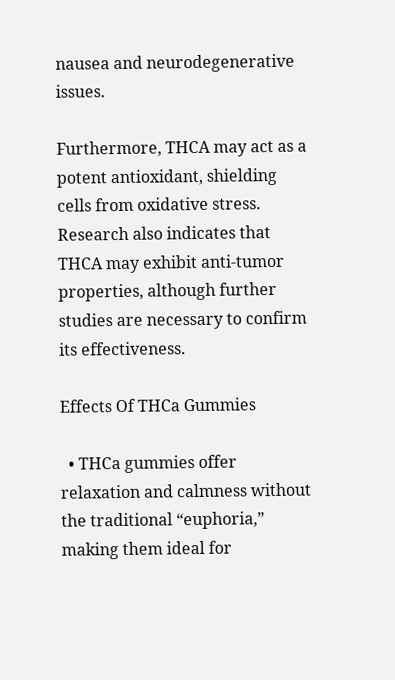nausea and neurodegenerative issues.

Furthermore, THCA may act as a potent antioxidant, shielding cells from oxidative stress. Research also indicates that THCA may exhibit anti-tumor properties, although further studies are necessary to confirm its effectiveness.

Effects Of THCa Gummies

  • THCa gummies offer relaxation and calmness without the traditional “euphoria,” making them ideal for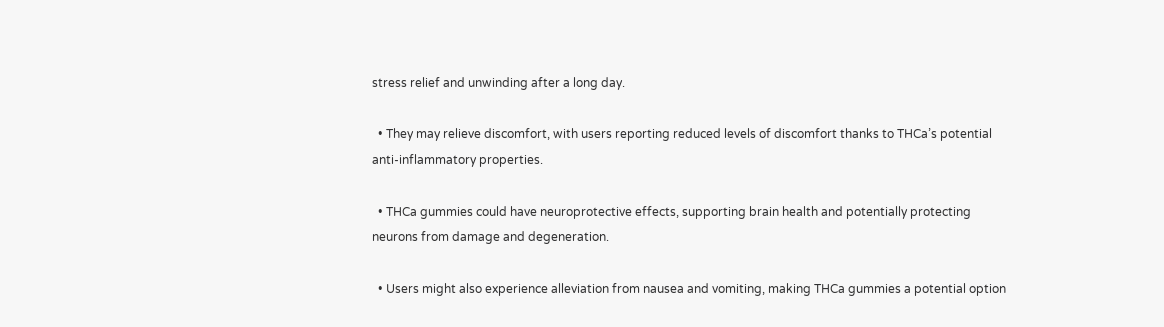stress relief and unwinding after a long day.

  • They may relieve discomfort, with users reporting reduced levels of discomfort thanks to THCa’s potential anti-inflammatory properties.

  • THCa gummies could have neuroprotective effects, supporting brain health and potentially protecting neurons from damage and degeneration.

  • Users might also experience alleviation from nausea and vomiting, making THCa gummies a potential option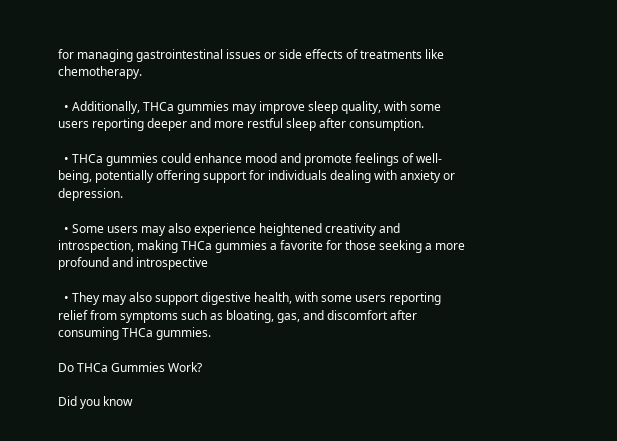for managing gastrointestinal issues or side effects of treatments like chemotherapy.

  • Additionally, THCa gummies may improve sleep quality, with some users reporting deeper and more restful sleep after consumption.

  • THCa gummies could enhance mood and promote feelings of well-being, potentially offering support for individuals dealing with anxiety or depression.

  • Some users may also experience heightened creativity and introspection, making THCa gummies a favorite for those seeking a more profound and introspective

  • They may also support digestive health, with some users reporting relief from symptoms such as bloating, gas, and discomfort after consuming THCa gummies.

Do THCa Gummies Work?

Did you know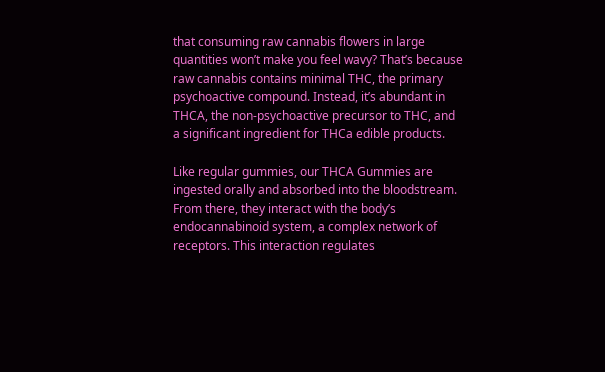that consuming raw cannabis flowers in large quantities won’t make you feel wavy? That’s because raw cannabis contains minimal THC, the primary psychoactive compound. Instead, it’s abundant in THCA, the non-psychoactive precursor to THC, and a significant ingredient for THCa edible products.

Like regular gummies, our THCA Gummies are ingested orally and absorbed into the bloodstream. From there, they interact with the body’s endocannabinoid system, a complex network of receptors. This interaction regulates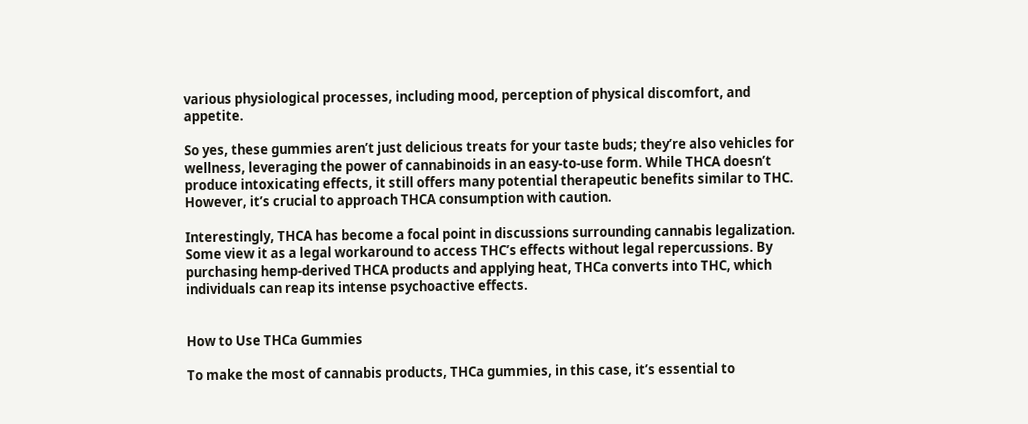various physiological processes, including mood, perception of physical discomfort, and appetite.

So yes, these gummies aren’t just delicious treats for your taste buds; they’re also vehicles for wellness, leveraging the power of cannabinoids in an easy-to-use form. While THCA doesn’t produce intoxicating effects, it still offers many potential therapeutic benefits similar to THC. However, it’s crucial to approach THCA consumption with caution.

Interestingly, THCA has become a focal point in discussions surrounding cannabis legalization. Some view it as a legal workaround to access THC’s effects without legal repercussions. By purchasing hemp-derived THCA products and applying heat, THCa converts into THC, which individuals can reap its intense psychoactive effects.


How to Use THCa Gummies

To make the most of cannabis products, THCa gummies, in this case, it’s essential to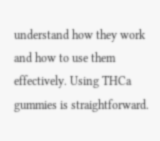understand how they work and how to use them effectively. Using THCa gummies is straightforward.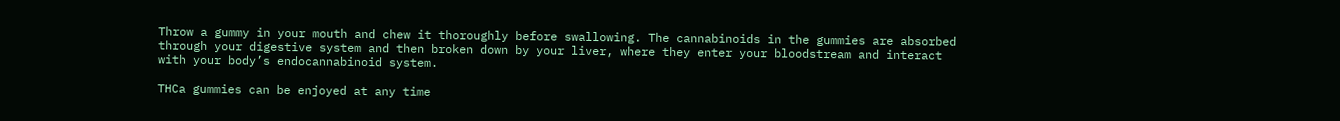Throw a gummy in your mouth and chew it thoroughly before swallowing. The cannabinoids in the gummies are absorbed through your digestive system and then broken down by your liver, where they enter your bloodstream and interact with your body’s endocannabinoid system.

THCa gummies can be enjoyed at any time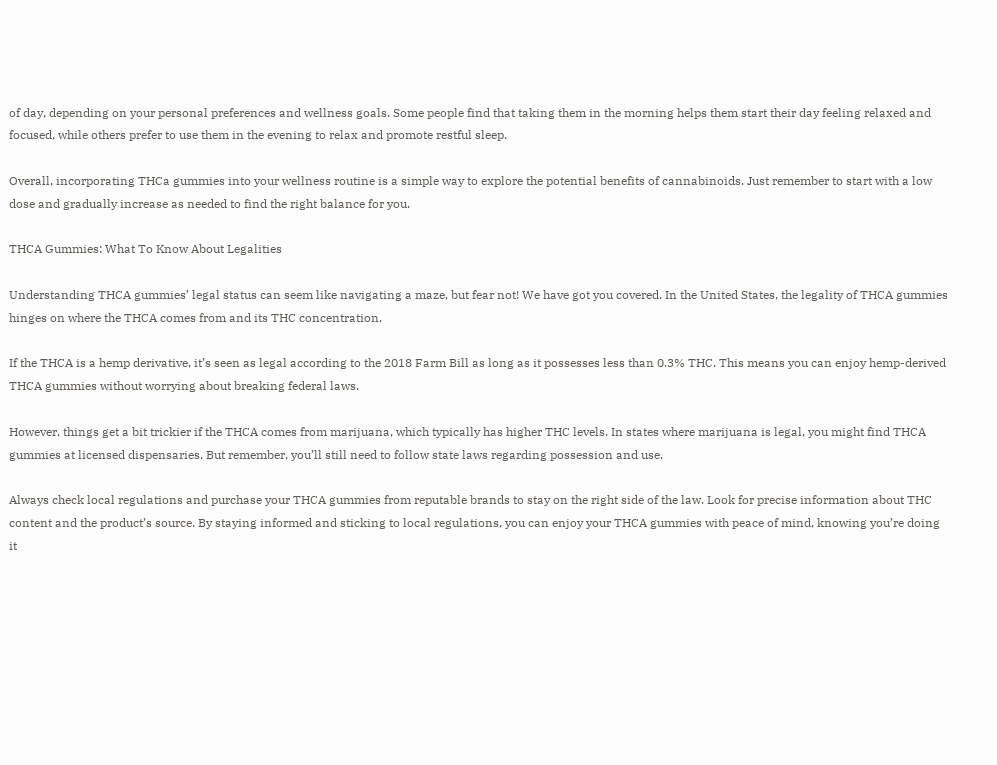of day, depending on your personal preferences and wellness goals. Some people find that taking them in the morning helps them start their day feeling relaxed and focused, while others prefer to use them in the evening to relax and promote restful sleep.

Overall, incorporating THCa gummies into your wellness routine is a simple way to explore the potential benefits of cannabinoids. Just remember to start with a low dose and gradually increase as needed to find the right balance for you.

THCA Gummies: What To Know About Legalities

Understanding THCA gummies’ legal status can seem like navigating a maze, but fear not! We have got you covered. In the United States, the legality of THCA gummies hinges on where the THCA comes from and its THC concentration.

If the THCA is a hemp derivative, it’s seen as legal according to the 2018 Farm Bill as long as it possesses less than 0.3% THC. This means you can enjoy hemp-derived THCA gummies without worrying about breaking federal laws.

However, things get a bit trickier if the THCA comes from marijuana, which typically has higher THC levels. In states where marijuana is legal, you might find THCA gummies at licensed dispensaries. But remember, you’ll still need to follow state laws regarding possession and use.

Always check local regulations and purchase your THCA gummies from reputable brands to stay on the right side of the law. Look for precise information about THC content and the product’s source. By staying informed and sticking to local regulations, you can enjoy your THCA gummies with peace of mind, knowing you’re doing it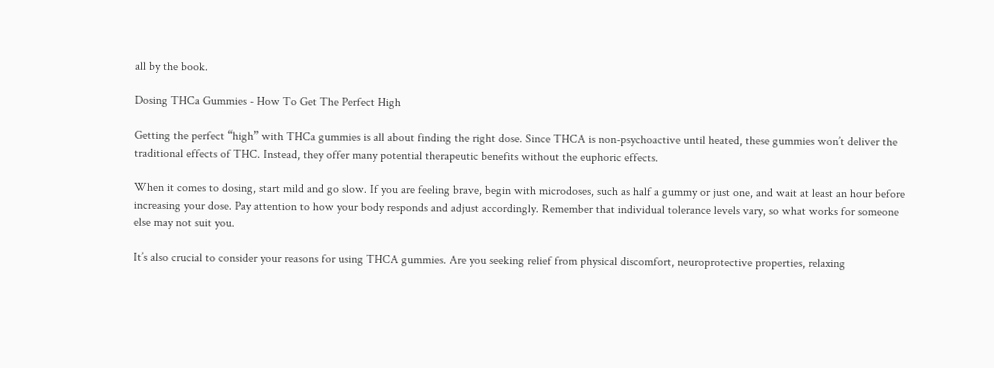all by the book.

Dosing THCa Gummies - How To Get The Perfect High

Getting the perfect “high” with THCa gummies is all about finding the right dose. Since THCA is non-psychoactive until heated, these gummies won’t deliver the traditional effects of THC. Instead, they offer many potential therapeutic benefits without the euphoric effects.

When it comes to dosing, start mild and go slow. If you are feeling brave, begin with microdoses, such as half a gummy or just one, and wait at least an hour before increasing your dose. Pay attention to how your body responds and adjust accordingly. Remember that individual tolerance levels vary, so what works for someone else may not suit you.

It’s also crucial to consider your reasons for using THCA gummies. Are you seeking relief from physical discomfort, neuroprotective properties, relaxing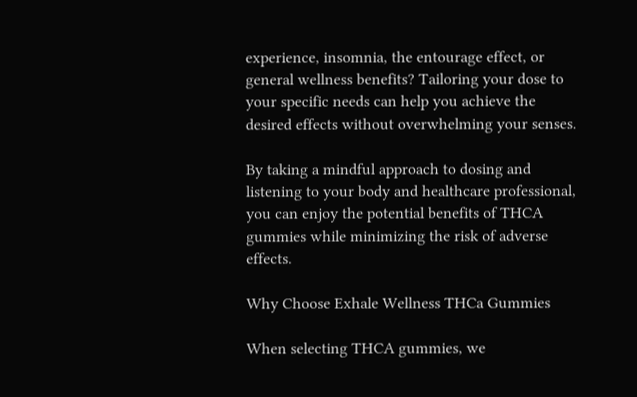experience, insomnia, the entourage effect, or general wellness benefits? Tailoring your dose to your specific needs can help you achieve the desired effects without overwhelming your senses.

By taking a mindful approach to dosing and listening to your body and healthcare professional, you can enjoy the potential benefits of THCA gummies while minimizing the risk of adverse effects.

Why Choose Exhale Wellness THCa Gummies

When selecting THCA gummies, we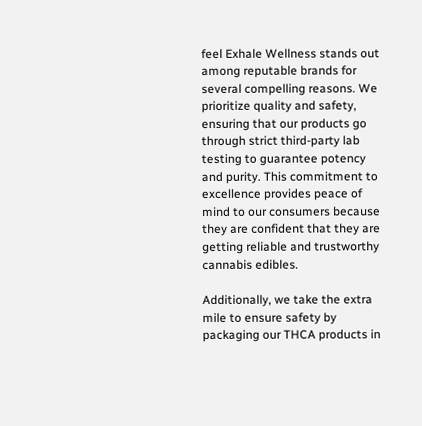feel Exhale Wellness stands out among reputable brands for several compelling reasons. We prioritize quality and safety, ensuring that our products go through strict third-party lab testing to guarantee potency and purity. This commitment to excellence provides peace of mind to our consumers because they are confident that they are getting reliable and trustworthy cannabis edibles.

Additionally, we take the extra mile to ensure safety by packaging our THCA products in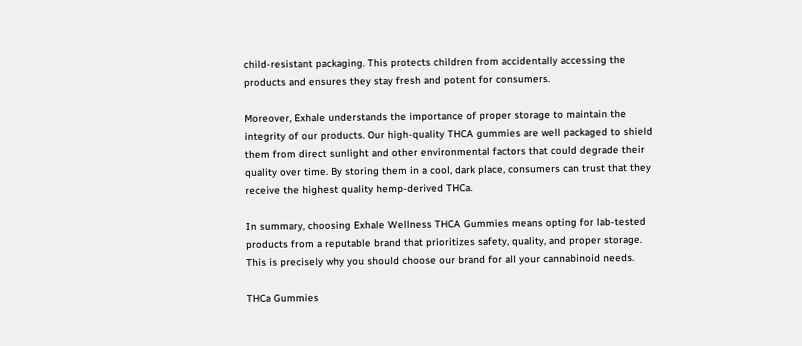child-resistant packaging. This protects children from accidentally accessing the products and ensures they stay fresh and potent for consumers.

Moreover, Exhale understands the importance of proper storage to maintain the integrity of our products. Our high-quality THCA gummies are well packaged to shield them from direct sunlight and other environmental factors that could degrade their quality over time. By storing them in a cool, dark place, consumers can trust that they receive the highest quality hemp-derived THCa.

In summary, choosing Exhale Wellness THCA Gummies means opting for lab-tested products from a reputable brand that prioritizes safety, quality, and proper storage. This is precisely why you should choose our brand for all your cannabinoid needs.

THCa Gummies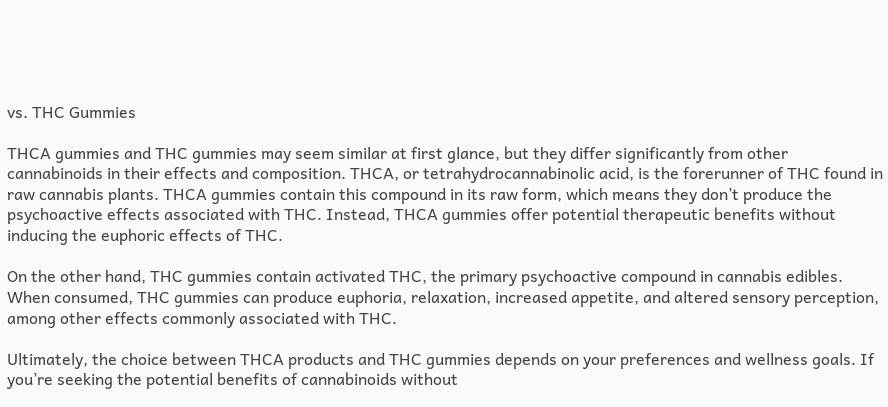vs. THC Gummies

THCA gummies and THC gummies may seem similar at first glance, but they differ significantly from other cannabinoids in their effects and composition. THCA, or tetrahydrocannabinolic acid, is the forerunner of THC found in raw cannabis plants. THCA gummies contain this compound in its raw form, which means they don’t produce the psychoactive effects associated with THC. Instead, THCA gummies offer potential therapeutic benefits without inducing the euphoric effects of THC.

On the other hand, THC gummies contain activated THC, the primary psychoactive compound in cannabis edibles. When consumed, THC gummies can produce euphoria, relaxation, increased appetite, and altered sensory perception, among other effects commonly associated with THC.

Ultimately, the choice between THCA products and THC gummies depends on your preferences and wellness goals. If you’re seeking the potential benefits of cannabinoids without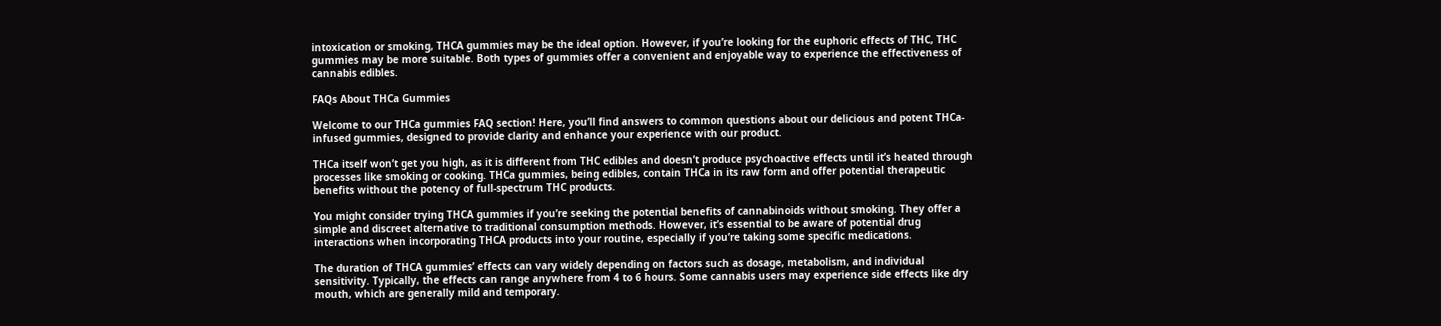intoxication or smoking, THCA gummies may be the ideal option. However, if you’re looking for the euphoric effects of THC, THC gummies may be more suitable. Both types of gummies offer a convenient and enjoyable way to experience the effectiveness of cannabis edibles.

FAQs About THCa Gummies

Welcome to our THCa gummies FAQ section! Here, you’ll find answers to common questions about our delicious and potent THCa-infused gummies, designed to provide clarity and enhance your experience with our product.

THCa itself won’t get you high, as it is different from THC edibles and doesn’t produce psychoactive effects until it’s heated through processes like smoking or cooking. THCa gummies, being edibles, contain THCa in its raw form and offer potential therapeutic benefits without the potency of full-spectrum THC products.

You might consider trying THCA gummies if you’re seeking the potential benefits of cannabinoids without smoking. They offer a simple and discreet alternative to traditional consumption methods. However, it’s essential to be aware of potential drug interactions when incorporating THCA products into your routine, especially if you’re taking some specific medications.

The duration of THCA gummies’ effects can vary widely depending on factors such as dosage, metabolism, and individual sensitivity. Typically, the effects can range anywhere from 4 to 6 hours. Some cannabis users may experience side effects like dry mouth, which are generally mild and temporary.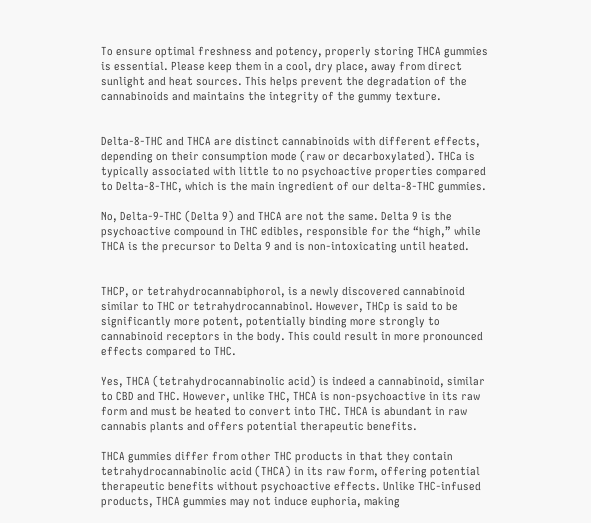To ensure optimal freshness and potency, properly storing THCA gummies is essential. Please keep them in a cool, dry place, away from direct sunlight and heat sources. This helps prevent the degradation of the cannabinoids and maintains the integrity of the gummy texture.


Delta-8-THC and THCA are distinct cannabinoids with different effects, depending on their consumption mode (raw or decarboxylated). THCa is typically associated with little to no psychoactive properties compared to Delta-8-THC, which is the main ingredient of our delta-8-THC gummies.

No, Delta-9-THC (Delta 9) and THCA are not the same. Delta 9 is the psychoactive compound in THC edibles, responsible for the “high,” while THCA is the precursor to Delta 9 and is non-intoxicating until heated.


THCP, or tetrahydrocannabiphorol, is a newly discovered cannabinoid similar to THC or tetrahydrocannabinol. However, THCp is said to be significantly more potent, potentially binding more strongly to cannabinoid receptors in the body. This could result in more pronounced effects compared to THC.

Yes, THCA (tetrahydrocannabinolic acid) is indeed a cannabinoid, similar to CBD and THC. However, unlike THC, THCA is non-psychoactive in its raw form and must be heated to convert into THC. THCA is abundant in raw cannabis plants and offers potential therapeutic benefits.

THCA gummies differ from other THC products in that they contain tetrahydrocannabinolic acid (THCA) in its raw form, offering potential therapeutic benefits without psychoactive effects. Unlike THC-infused products, THCA gummies may not induce euphoria, making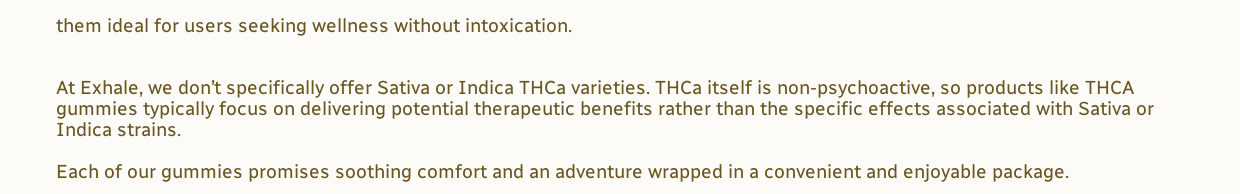them ideal for users seeking wellness without intoxication.


At Exhale, we don’t specifically offer Sativa or Indica THCa varieties. THCa itself is non-psychoactive, so products like THCA gummies typically focus on delivering potential therapeutic benefits rather than the specific effects associated with Sativa or Indica strains.

Each of our gummies promises soothing comfort and an adventure wrapped in a convenient and enjoyable package.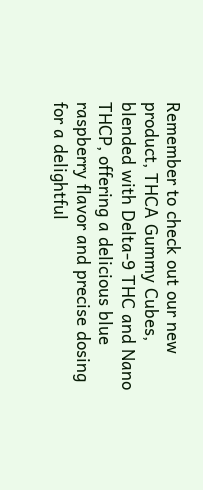Remember to check out our new product, THCA Gummy Cubes, blended with Delta-9 THC and Nano THCP, offering a delicious blue raspberry flavor and precise dosing for a delightful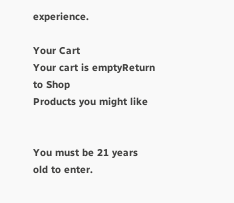experience.

Your Cart
Your cart is emptyReturn to Shop
Products you might like


You must be 21 years old to enter.